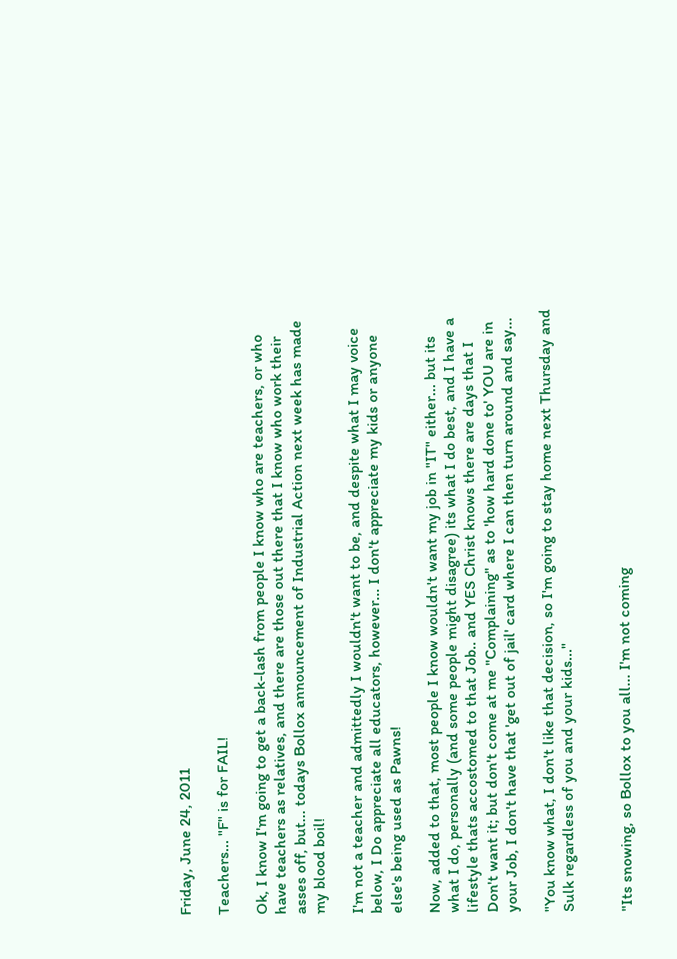Friday, June 24, 2011

Teachers... "F" is for FAIL!

Ok, I know I'm going to get a back-lash from people I know who are teachers, or who have teachers as relatives, and there are those out there that I know who work their asses off, but... todays Bollox announcement of Industrial Action next week has made my blood boil!

I'm not a teacher and admittedly I wouldn't want to be, and despite what I may voice below, I Do appreciate all educators, however... I don't appreciate my kids or anyone else's being used as Pawns!

Now, added to that, most people I know wouldn't want my job in "IT" either... but its what I do, personally (and some people might disagree) its what I do best, and I have a lifestyle thats accostomed to that Job.. and YES Christ knows there are days that I Don't want it; but don't come at me "Complaining" as to 'how hard done to' YOU are in your Job, I don't have that 'get out of jail' card where I can then turn around and say...

"You know what, I don't like that decision, so I'm going to stay home next Thursday and Sulk regardless of you and your kids..."


"Its snowing, so Bollox to you all... I'm not coming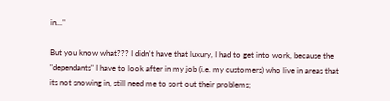in..."

But you know what??? I didn't have that luxury, I had to get into work, because the "dependants" I have to look after in my job (i.e. my customers) who live in areas that its not snowing in, still need me to sort out their problems;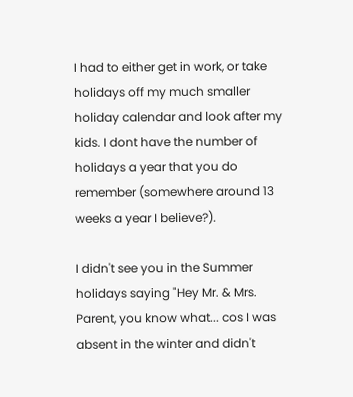I had to either get in work, or take holidays off my much smaller holiday calendar and look after my kids. I dont have the number of holidays a year that you do remember (somewhere around 13 weeks a year I believe?).

I didn't see you in the Summer holidays saying "Hey Mr. & Mrs. Parent, you know what... cos I was absent in the winter and didn't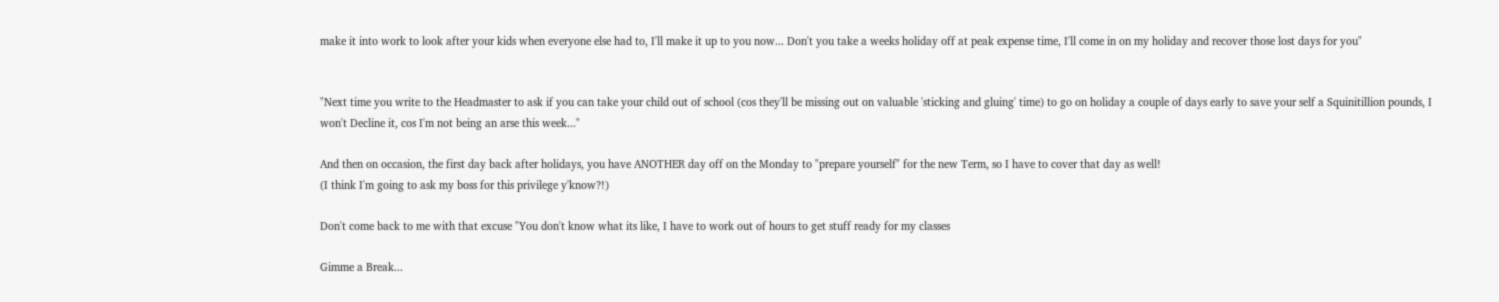make it into work to look after your kids when everyone else had to, I'll make it up to you now... Don't you take a weeks holiday off at peak expense time, I'll come in on my holiday and recover those lost days for you"


"Next time you write to the Headmaster to ask if you can take your child out of school (cos they'll be missing out on valuable 'sticking and gluing' time) to go on holiday a couple of days early to save your self a Squinitillion pounds, I won't Decline it, cos I'm not being an arse this week..."

And then on occasion, the first day back after holidays, you have ANOTHER day off on the Monday to "prepare yourself" for the new Term, so I have to cover that day as well!
(I think I'm going to ask my boss for this privilege y'know?!)

Don't come back to me with that excuse "You don't know what its like, I have to work out of hours to get stuff ready for my classes

Gimme a Break...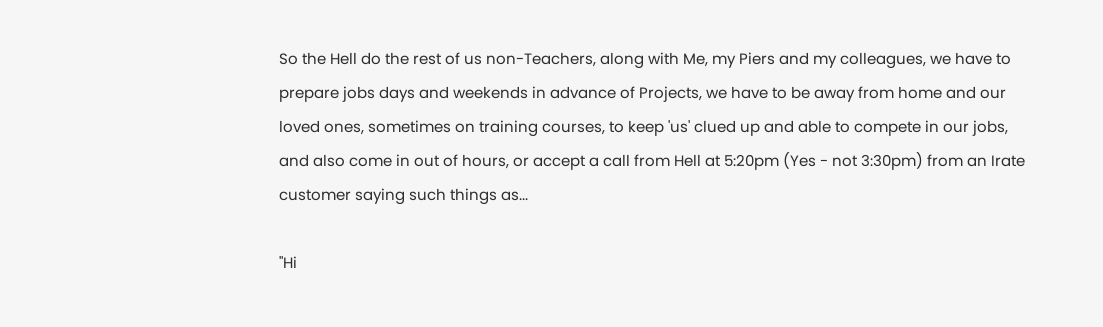So the Hell do the rest of us non-Teachers, along with Me, my Piers and my colleagues, we have to prepare jobs days and weekends in advance of Projects, we have to be away from home and our loved ones, sometimes on training courses, to keep 'us' clued up and able to compete in our jobs, and also come in out of hours, or accept a call from Hell at 5:20pm (Yes - not 3:30pm) from an Irate customer saying such things as...

"Hi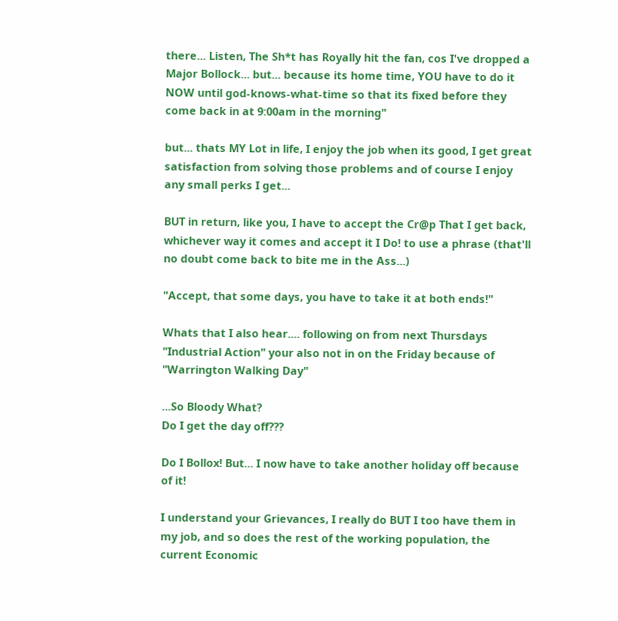there... Listen, The Sh*t has Royally hit the fan, cos I've dropped a Major Bollock... but... because its home time, YOU have to do it NOW until god-knows-what-time so that its fixed before they come back in at 9:00am in the morning"

but... thats MY Lot in life, I enjoy the job when its good, I get great satisfaction from solving those problems and of course I enjoy any small perks I get...

BUT in return, like you, I have to accept the Cr@p That I get back, whichever way it comes and accept it I Do! to use a phrase (that'll no doubt come back to bite me in the Ass...)

"Accept, that some days, you have to take it at both ends!"

Whats that I also hear.... following on from next Thursdays "Industrial Action" your also not in on the Friday because of "Warrington Walking Day"

...So Bloody What?
Do I get the day off???

Do I Bollox! But... I now have to take another holiday off because of it!

I understand your Grievances, I really do BUT I too have them in my job, and so does the rest of the working population, the current Economic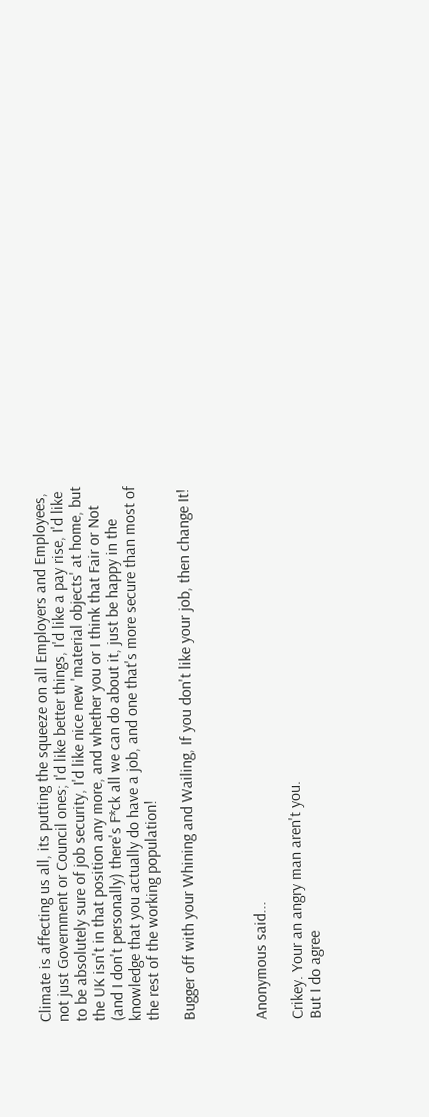Climate is affecting us all, its putting the squeeze on all Employers and Employees, not just Government or Council ones; I'd like better things, I'd like a pay rise, I'd like to be absolutely sure of job security, I'd like nice new 'material objects' at home, but the UK isn't in that position any more, and whether you or I think that Fair or Not (and I don't personally) there's F*ck all we can do about it, just be happy in the knowledge that you actually do have a job, and one that's more secure than most of the rest of the working population!

Bugger off with your Whining and Wailing, If you don't like your job, then change It!



Anonymous said...

Crikey. Your an angry man aren't you.
But I do agree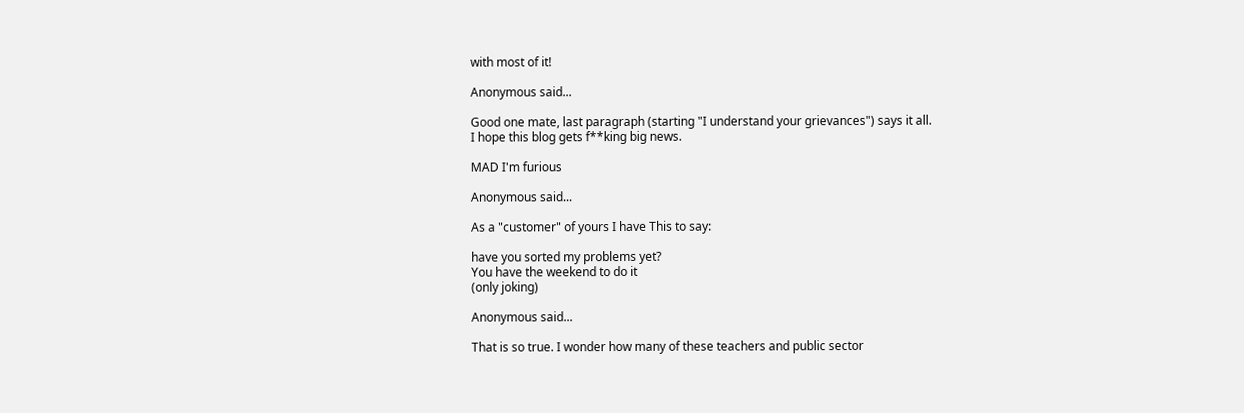with most of it!

Anonymous said...

Good one mate, last paragraph (starting "I understand your grievances") says it all.
I hope this blog gets f**king big news.

MAD I'm furious

Anonymous said...

As a "customer" of yours I have This to say:

have you sorted my problems yet?
You have the weekend to do it
(only joking)

Anonymous said...

That is so true. I wonder how many of these teachers and public sector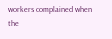workers complained when the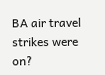BA air travel strikes were on?